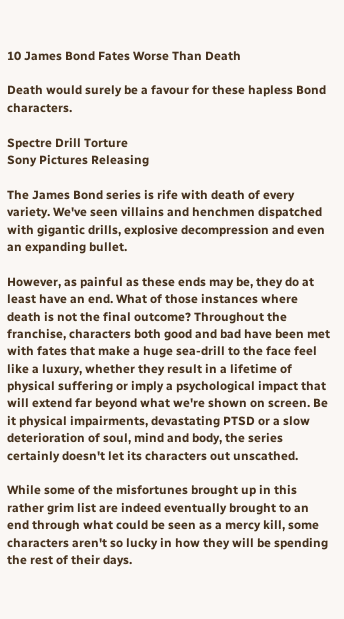10 James Bond Fates Worse Than Death

Death would surely be a favour for these hapless Bond characters.

Spectre Drill Torture
Sony Pictures Releasing

The James Bond series is rife with death of every variety. We've seen villains and henchmen dispatched with gigantic drills, explosive decompression and even an expanding bullet.

However, as painful as these ends may be, they do at least have an end. What of those instances where death is not the final outcome? Throughout the franchise, characters both good and bad have been met with fates that make a huge sea-drill to the face feel like a luxury, whether they result in a lifetime of physical suffering or imply a psychological impact that will extend far beyond what we're shown on screen. Be it physical impairments, devastating PTSD or a slow deterioration of soul, mind and body, the series certainly doesn't let its characters out unscathed.

While some of the misfortunes brought up in this rather grim list are indeed eventually brought to an end through what could be seen as a mercy kill, some characters aren't so lucky in how they will be spending the rest of their days.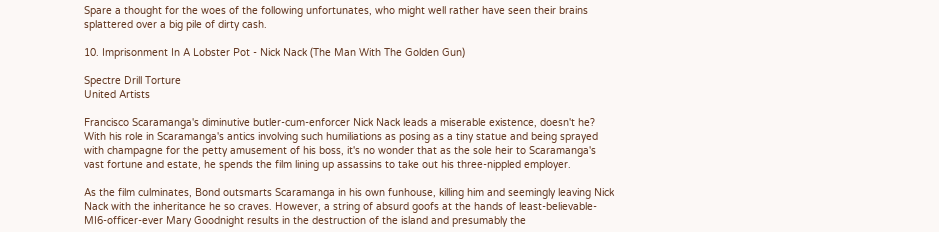Spare a thought for the woes of the following unfortunates, who might well rather have seen their brains splattered over a big pile of dirty cash.

10. Imprisonment In A Lobster Pot - Nick Nack (The Man With The Golden Gun)

Spectre Drill Torture
United Artists

Francisco Scaramanga's diminutive butler-cum-enforcer Nick Nack leads a miserable existence, doesn't he? With his role in Scaramanga's antics involving such humiliations as posing as a tiny statue and being sprayed with champagne for the petty amusement of his boss, it's no wonder that as the sole heir to Scaramanga's vast fortune and estate, he spends the film lining up assassins to take out his three-nippled employer.

As the film culminates, Bond outsmarts Scaramanga in his own funhouse, killing him and seemingly leaving Nick Nack with the inheritance he so craves. However, a string of absurd goofs at the hands of least-believable-MI6-officer-ever Mary Goodnight results in the destruction of the island and presumably the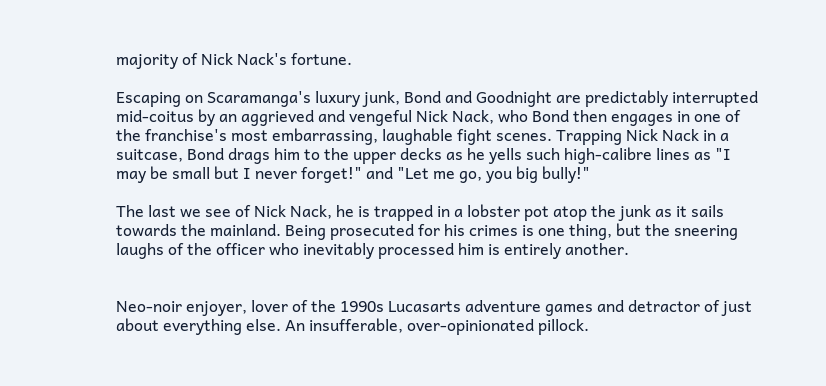majority of Nick Nack's fortune.

Escaping on Scaramanga's luxury junk, Bond and Goodnight are predictably interrupted mid-coitus by an aggrieved and vengeful Nick Nack, who Bond then engages in one of the franchise's most embarrassing, laughable fight scenes. Trapping Nick Nack in a suitcase, Bond drags him to the upper decks as he yells such high-calibre lines as "I may be small but I never forget!" and "Let me go, you big bully!"

The last we see of Nick Nack, he is trapped in a lobster pot atop the junk as it sails towards the mainland. Being prosecuted for his crimes is one thing, but the sneering laughs of the officer who inevitably processed him is entirely another.


Neo-noir enjoyer, lover of the 1990s Lucasarts adventure games and detractor of just about everything else. An insufferable, over-opinionated pillock.